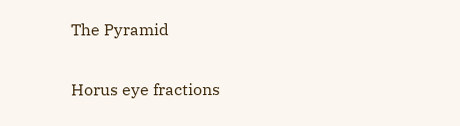The Pyramid

Horus eye fractions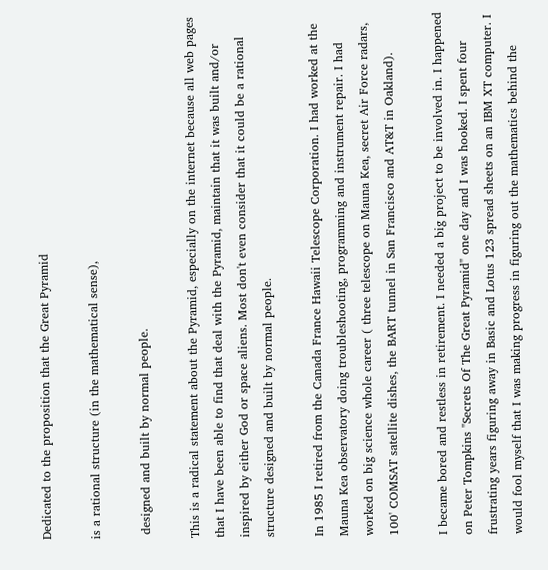Dedicated to the proposition that the Great Pyramid

is a rational structure (in the mathematical sense),

 designed and built by normal people.

This is a radical statement about the Pyramid, especially on the internet because all web pages that I have been able to find that deal with the Pyramid, maintain that it was built and/or inspired by either God or space aliens. Most don't even consider that it could be a rational structure designed and built by normal people.

In 1985 I retired from the Canada France Hawaii Telescope Corporation. I had worked at the Mauna Kea observatory doing troubleshooting, programming and instrument repair. I had worked on big science whole career ( three telescope on Mauna Kea, secret Air Force radars, 100' COMSAT satellite dishes, the BART tunnel in San Francisco and AT&T in Oakland).

I became bored and restless in retirement. I needed a big project to be involved in. I happened on Peter Tompkins "Secrets Of The Great Pyramid" one day and I was hooked. I spent four frustrating years figuring away in Basic and Lotus 123 spread sheets on an IBM XT computer. I would fool myself that I was making progress in figuring out the mathematics behind the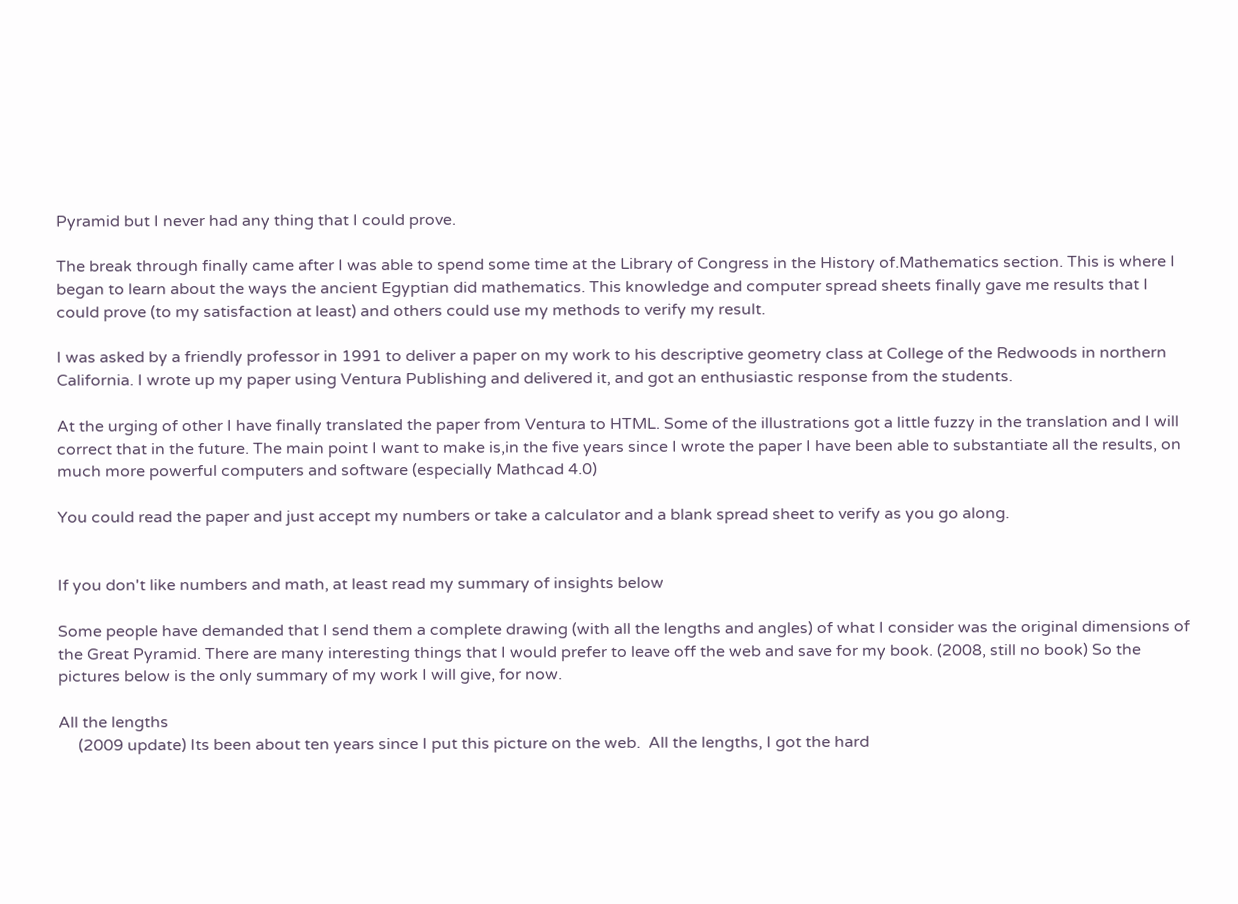Pyramid but I never had any thing that I could prove.

The break through finally came after I was able to spend some time at the Library of Congress in the History of.Mathematics section. This is where I began to learn about the ways the ancient Egyptian did mathematics. This knowledge and computer spread sheets finally gave me results that I could prove (to my satisfaction at least) and others could use my methods to verify my result.

I was asked by a friendly professor in 1991 to deliver a paper on my work to his descriptive geometry class at College of the Redwoods in northern California. I wrote up my paper using Ventura Publishing and delivered it, and got an enthusiastic response from the students.

At the urging of other I have finally translated the paper from Ventura to HTML. Some of the illustrations got a little fuzzy in the translation and I will correct that in the future. The main point I want to make is,in the five years since I wrote the paper I have been able to substantiate all the results, on much more powerful computers and software (especially Mathcad 4.0)

You could read the paper and just accept my numbers or take a calculator and a blank spread sheet to verify as you go along.


If you don't like numbers and math, at least read my summary of insights below

Some people have demanded that I send them a complete drawing (with all the lengths and angles) of what I consider was the original dimensions of the Great Pyramid. There are many interesting things that I would prefer to leave off the web and save for my book. (2008, still no book) So the pictures below is the only summary of my work I will give, for now.

All the lengths
     (2009 update) Its been about ten years since I put this picture on the web.  All the lengths, I got the hard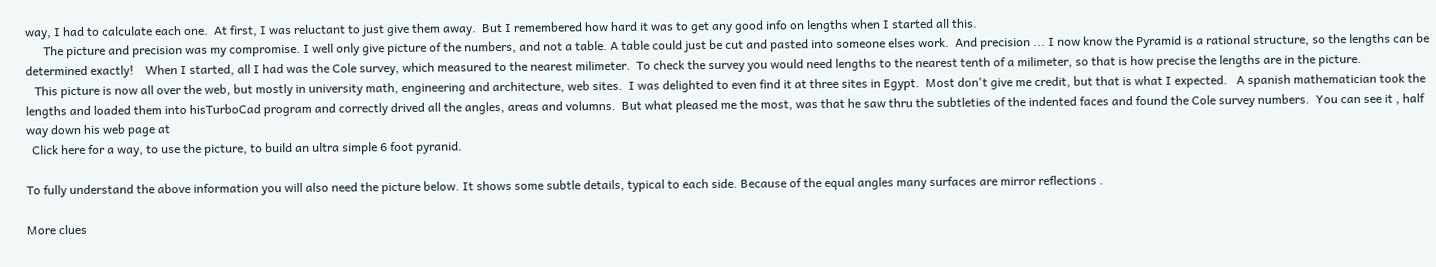way, I had to calculate each one.  At first, I was reluctant to just give them away.  But I remembered how hard it was to get any good info on lengths when I started all this.
      The picture and precision was my compromise. I well only give picture of the numbers, and not a table. A table could just be cut and pasted into someone elses work.  And precision ... I now know the Pyramid is a rational structure, so the lengths can be determined exactly!    When I started, all I had was the Cole survey, which measured to the nearest milimeter.  To check the survey you would need lengths to the nearest tenth of a milimeter, so that is how precise the lengths are in the picture.
   This picture is now all over the web, but mostly in university math, engineering and architecture, web sites.  I was delighted to even find it at three sites in Egypt.  Most don't give me credit, but that is what I expected.   A spanish mathematician took the lengths and loaded them into hisTurboCad program and correctly drived all the angles, areas and volumns.  But what pleased me the most, was that he saw thru the subtleties of the indented faces and found the Cole survey numbers.  You can see it , half way down his web page at
  Click here for a way, to use the picture, to build an ultra simple 6 foot pyranid.

To fully understand the above information you will also need the picture below. It shows some subtle details, typical to each side. Because of the equal angles many surfaces are mirror reflections .

More clues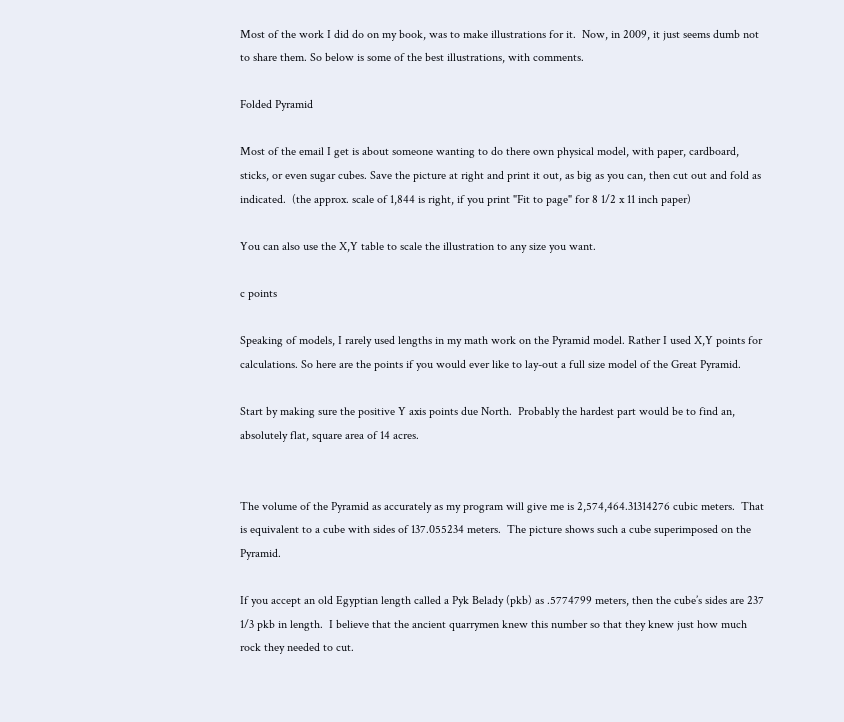Most of the work I did do on my book, was to make illustrations for it.  Now, in 2009, it just seems dumb not to share them. So below is some of the best illustrations, with comments.

Folded Pyramid

Most of the email I get is about someone wanting to do there own physical model, with paper, cardboard, sticks, or even sugar cubes. Save the picture at right and print it out, as big as you can, then cut out and fold as indicated.  (the approx. scale of 1,844 is right, if you print "Fit to page" for 8 1/2 x 11 inch paper)

You can also use the X,Y table to scale the illustration to any size you want.

c points

Speaking of models, I rarely used lengths in my math work on the Pyramid model. Rather I used X,Y points for calculations. So here are the points if you would ever like to lay-out a full size model of the Great Pyramid.

Start by making sure the positive Y axis points due North.  Probably the hardest part would be to find an, absolutely flat, square area of 14 acres.


The volume of the Pyramid as accurately as my program will give me is 2,574,464.31314276 cubic meters.  That is equivalent to a cube with sides of 137.055234 meters.  The picture shows such a cube superimposed on the Pyramid.

If you accept an old Egyptian length called a Pyk Belady (pkb) as .5774799 meters, then the cube’s sides are 237 1/3 pkb in length.  I believe that the ancient quarrymen knew this number so that they knew just how much rock they needed to cut.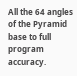All the 64 angles of the Pyramid base to full program accuracy.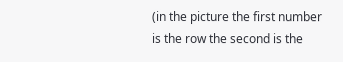(in the picture the first number is the row the second is the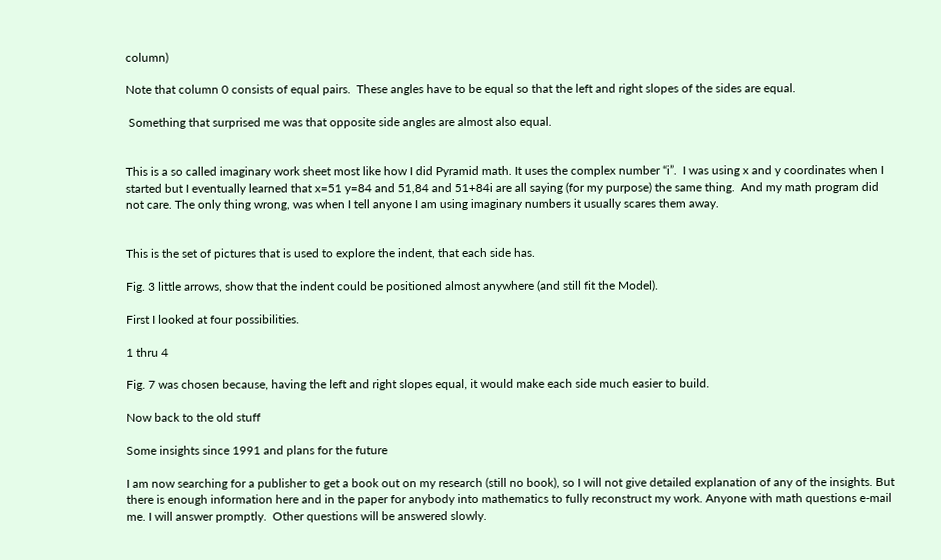column)

Note that column 0 consists of equal pairs.  These angles have to be equal so that the left and right slopes of the sides are equal.

 Something that surprised me was that opposite side angles are almost also equal.


This is a so called imaginary work sheet most like how I did Pyramid math. It uses the complex number “i”.  I was using x and y coordinates when I started but I eventually learned that x=51 y=84 and 51,84 and 51+84i are all saying (for my purpose) the same thing.  And my math program did not care. The only thing wrong, was when I tell anyone I am using imaginary numbers it usually scares them away.


This is the set of pictures that is used to explore the indent, that each side has.

Fig. 3 little arrows, show that the indent could be positioned almost anywhere (and still fit the Model).

First I looked at four possibilities.

1 thru 4

Fig. 7 was chosen because, having the left and right slopes equal, it would make each side much easier to build.

Now back to the old stuff

Some insights since 1991 and plans for the future

I am now searching for a publisher to get a book out on my research (still no book), so I will not give detailed explanation of any of the insights. But there is enough information here and in the paper for anybody into mathematics to fully reconstruct my work. Anyone with math questions e-mail me. I will answer promptly.  Other questions will be answered slowly.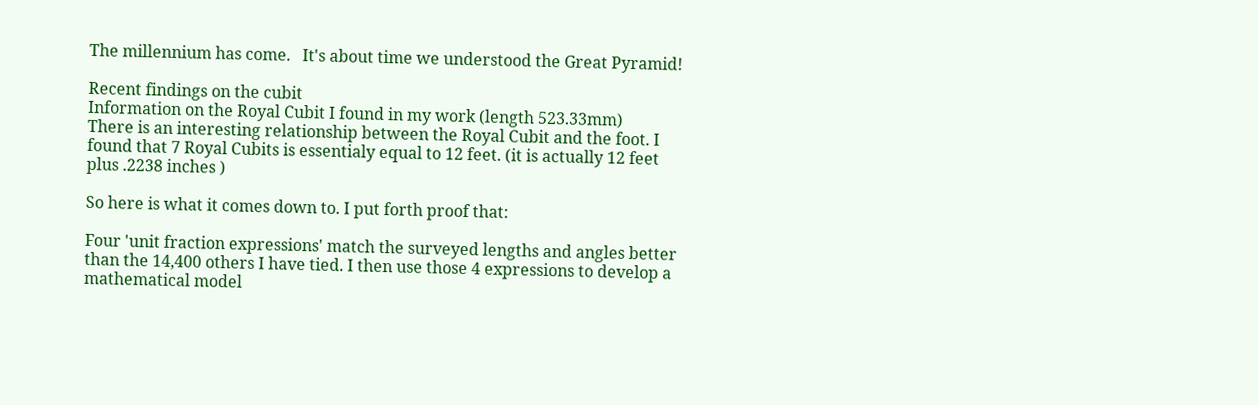The millennium has come.   It's about time we understood the Great Pyramid!

Recent findings on the cubit
Information on the Royal Cubit I found in my work (length 523.33mm)
There is an interesting relationship between the Royal Cubit and the foot. I found that 7 Royal Cubits is essentialy equal to 12 feet. (it is actually 12 feet plus .2238 inches )

So here is what it comes down to. I put forth proof that:

Four 'unit fraction expressions' match the surveyed lengths and angles better than the 14,400 others I have tied. I then use those 4 expressions to develop a mathematical model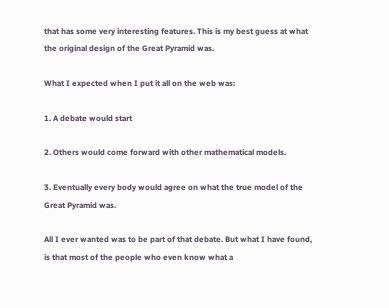that has some very interesting features. This is my best guess at what the original design of the Great Pyramid was.

What I expected when I put it all on the web was:

1. A debate would start

2. Others would come forward with other mathematical models.

3. Eventually every body would agree on what the true model of the Great Pyramid was.

All I ever wanted was to be part of that debate. But what I have found, is that most of the people who even know what a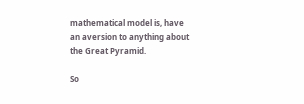mathematical model is, have an aversion to anything about the Great Pyramid.

So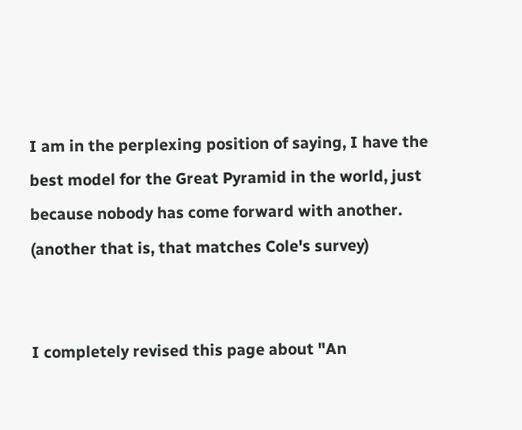I am in the perplexing position of saying, I have the best model for the Great Pyramid in the world, just because nobody has come forward with another. (another that is, that matches Cole's survey)


I completely revised this page about "An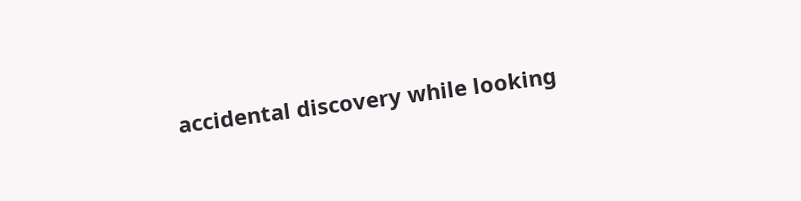accidental discovery while looking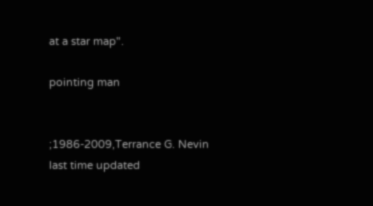at a star map".

pointing man


;1986-2009,Terrance G. Nevin
last time updated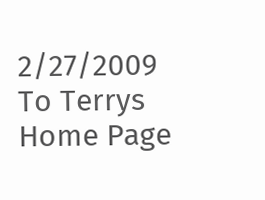2/27/2009
To Terrys Home Page